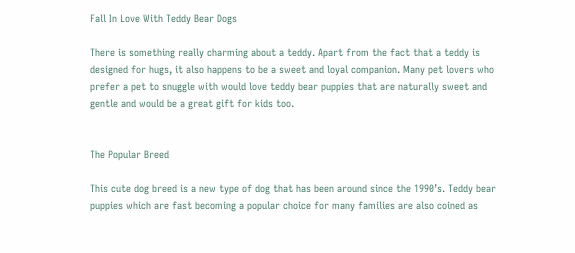Fall In Love With Teddy Bear Dogs

There is something really charming about a teddy. Apart from the fact that a teddy is designed for hugs, it also happens to be a sweet and loyal companion. Many pet lovers who prefer a pet to snuggle with would love teddy bear puppies that are naturally sweet and gentle and would be a great gift for kids too.


The Popular Breed

This cute dog breed is a new type of dog that has been around since the 1990’s. Teddy bear puppies which are fast becoming a popular choice for many families are also coined as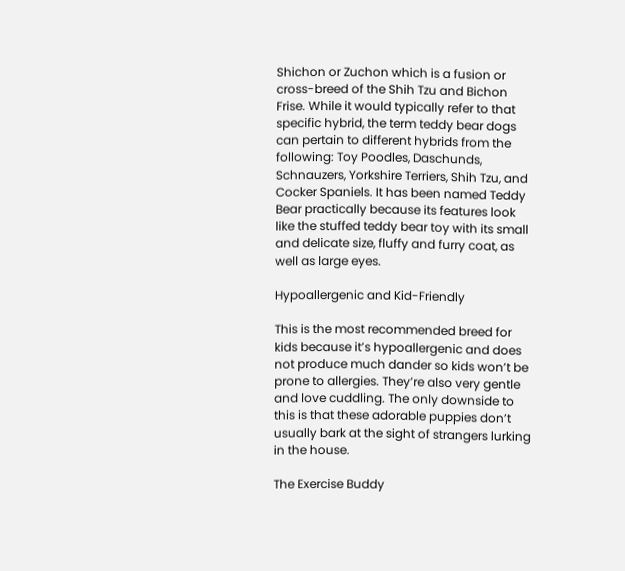Shichon or Zuchon which is a fusion or cross-breed of the Shih Tzu and Bichon Frise. While it would typically refer to that specific hybrid, the term teddy bear dogs can pertain to different hybrids from the following: Toy Poodles, Daschunds, Schnauzers, Yorkshire Terriers, Shih Tzu, and Cocker Spaniels. It has been named Teddy Bear practically because its features look like the stuffed teddy bear toy with its small and delicate size, fluffy and furry coat, as well as large eyes.

Hypoallergenic and Kid-Friendly

This is the most recommended breed for kids because it’s hypoallergenic and does not produce much dander so kids won’t be prone to allergies. They’re also very gentle and love cuddling. The only downside to this is that these adorable puppies don’t usually bark at the sight of strangers lurking in the house.

The Exercise Buddy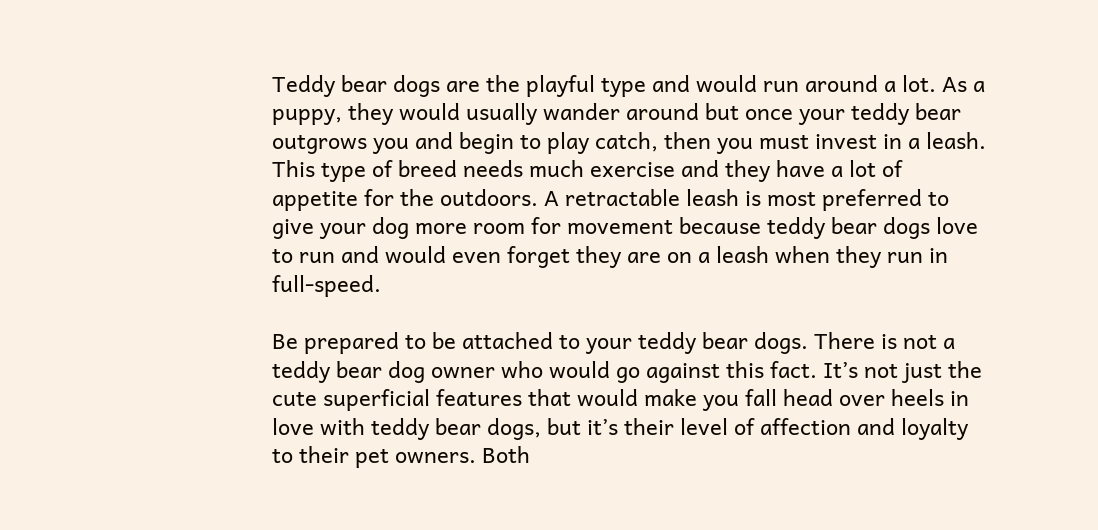Teddy bear dogs are the playful type and would run around a lot. As a puppy, they would usually wander around but once your teddy bear outgrows you and begin to play catch, then you must invest in a leash. This type of breed needs much exercise and they have a lot of appetite for the outdoors. A retractable leash is most preferred to give your dog more room for movement because teddy bear dogs love to run and would even forget they are on a leash when they run in full-speed.

Be prepared to be attached to your teddy bear dogs. There is not a teddy bear dog owner who would go against this fact. It’s not just the cute superficial features that would make you fall head over heels in love with teddy bear dogs, but it’s their level of affection and loyalty to their pet owners. Both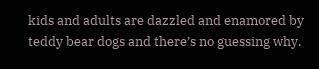kids and adults are dazzled and enamored by teddy bear dogs and there’s no guessing why.